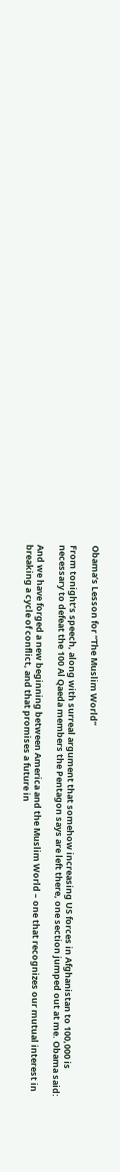Obama’s Lesson for “The Muslim World”

From tonight’s speech, along with surreal argument that somehow increasing US forces in Afghanistan to 100,000 is necessary to defeat the 100 Al Qaeda members the Pentagon says are left there, one section jumped out at me. Obama said:

And we have forged a new beginning between America and the Muslim World – one that recognizes our mutual interest in breaking a cycle of conflict, and that promises a future in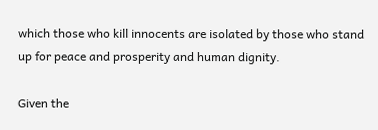which those who kill innocents are isolated by those who stand up for peace and prosperity and human dignity.

Given the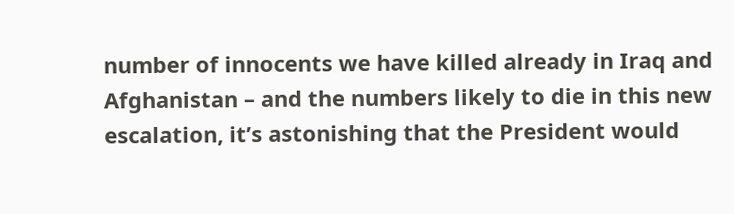number of innocents we have killed already in Iraq and Afghanistan – and the numbers likely to die in this new escalation, it’s astonishing that the President would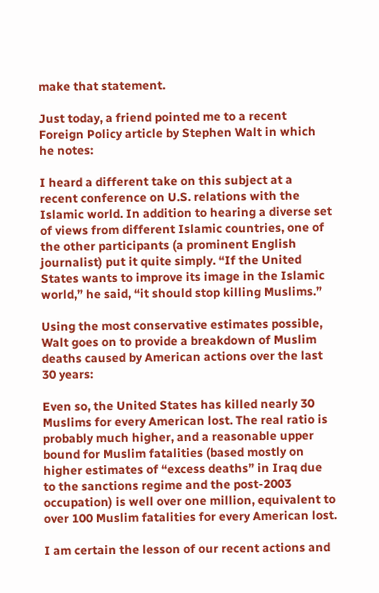make that statement.

Just today, a friend pointed me to a recent Foreign Policy article by Stephen Walt in which he notes:

I heard a different take on this subject at a recent conference on U.S. relations with the Islamic world. In addition to hearing a diverse set of views from different Islamic countries, one of the other participants (a prominent English journalist) put it quite simply. “If the United States wants to improve its image in the Islamic world,” he said, “it should stop killing Muslims.”

Using the most conservative estimates possible, Walt goes on to provide a breakdown of Muslim deaths caused by American actions over the last 30 years:

Even so, the United States has killed nearly 30 Muslims for every American lost. The real ratio is probably much higher, and a reasonable upper bound for Muslim fatalities (based mostly on higher estimates of “excess deaths” in Iraq due to the sanctions regime and the post-2003 occupation) is well over one million, equivalent to over 100 Muslim fatalities for every American lost.

I am certain the lesson of our recent actions and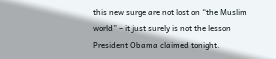this new surge are not lost on “the Muslim world” – it just surely is not the lesson President Obama claimed tonight.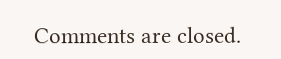Comments are closed.